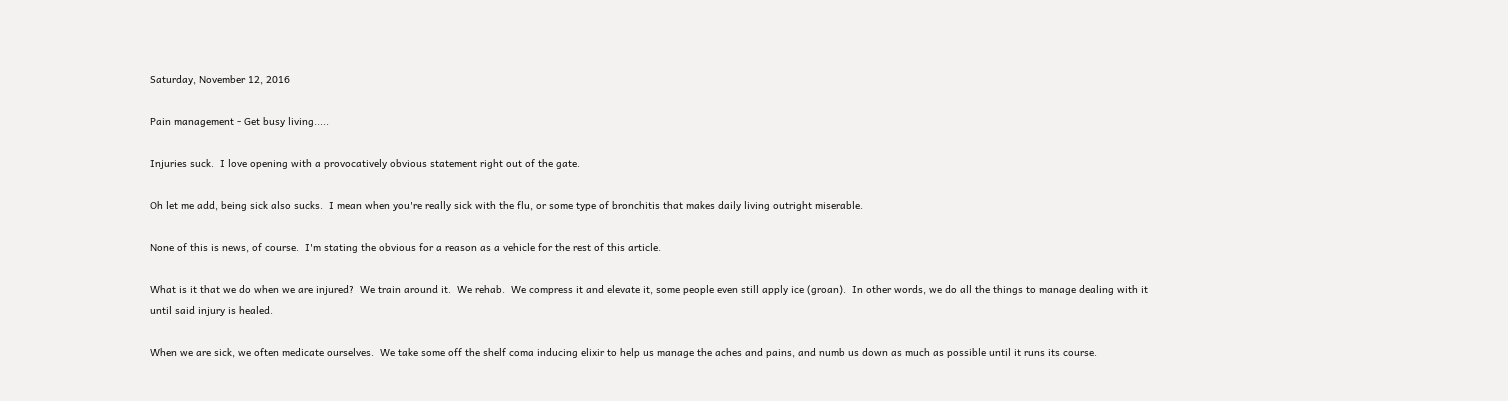Saturday, November 12, 2016

Pain management - Get busy living.....

Injuries suck.  I love opening with a provocatively obvious statement right out of the gate.

Oh let me add, being sick also sucks.  I mean when you're really sick with the flu, or some type of bronchitis that makes daily living outright miserable.

None of this is news, of course.  I'm stating the obvious for a reason as a vehicle for the rest of this article.

What is it that we do when we are injured?  We train around it.  We rehab.  We compress it and elevate it, some people even still apply ice (groan).  In other words, we do all the things to manage dealing with it until said injury is healed.

When we are sick, we often medicate ourselves.  We take some off the shelf coma inducing elixir to help us manage the aches and pains, and numb us down as much as possible until it runs its course.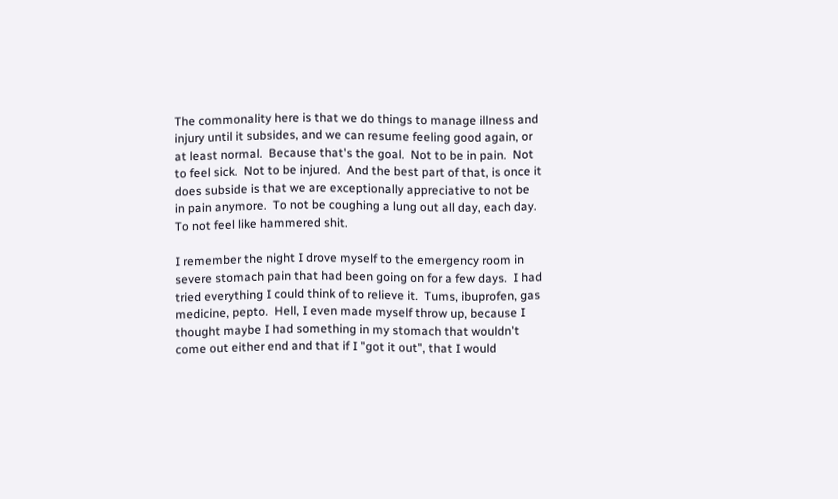The commonality here is that we do things to manage illness and injury until it subsides, and we can resume feeling good again, or at least normal.  Because that's the goal.  Not to be in pain.  Not to feel sick.  Not to be injured.  And the best part of that, is once it does subside is that we are exceptionally appreciative to not be in pain anymore.  To not be coughing a lung out all day, each day.  To not feel like hammered shit.

I remember the night I drove myself to the emergency room in severe stomach pain that had been going on for a few days.  I had tried everything I could think of to relieve it.  Tums, ibuprofen, gas medicine, pepto.  Hell, I even made myself throw up, because I thought maybe I had something in my stomach that wouldn't come out either end and that if I "got it out", that I would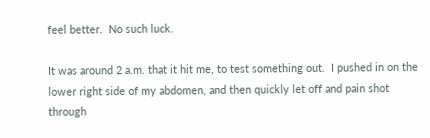feel better.  No such luck.

It was around 2 a.m. that it hit me, to test something out.  I pushed in on the lower right side of my abdomen, and then quickly let off and pain shot through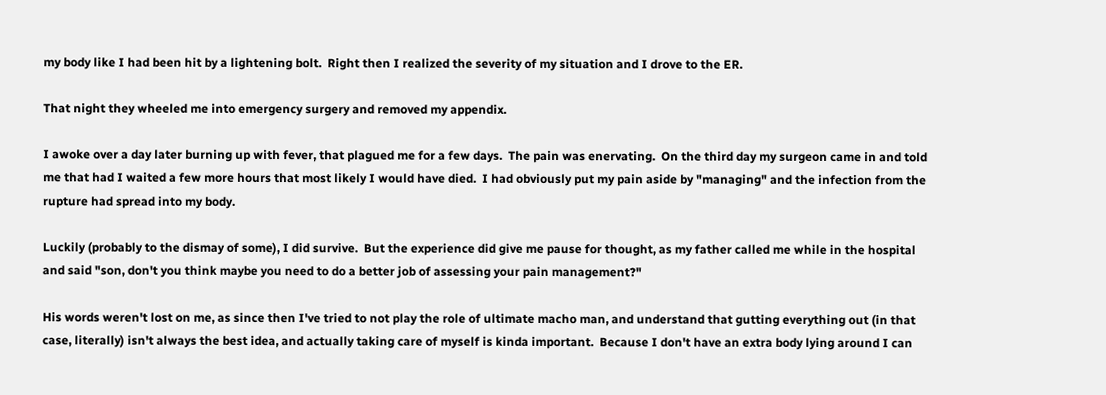my body like I had been hit by a lightening bolt.  Right then I realized the severity of my situation and I drove to the ER.

That night they wheeled me into emergency surgery and removed my appendix.

I awoke over a day later burning up with fever, that plagued me for a few days.  The pain was enervating.  On the third day my surgeon came in and told me that had I waited a few more hours that most likely I would have died.  I had obviously put my pain aside by "managing" and the infection from the rupture had spread into my body.

Luckily (probably to the dismay of some), I did survive.  But the experience did give me pause for thought, as my father called me while in the hospital and said "son, don't you think maybe you need to do a better job of assessing your pain management?"

His words weren't lost on me, as since then I've tried to not play the role of ultimate macho man, and understand that gutting everything out (in that case, literally) isn't always the best idea, and actually taking care of myself is kinda important.  Because I don't have an extra body lying around I can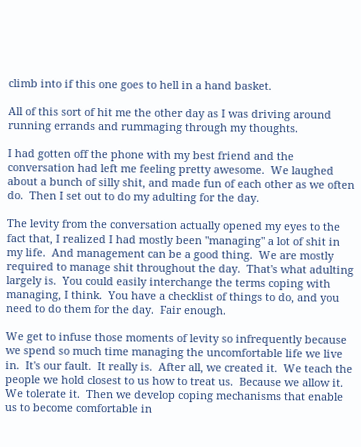climb into if this one goes to hell in a hand basket.

All of this sort of hit me the other day as I was driving around running errands and rummaging through my thoughts.

I had gotten off the phone with my best friend and the conversation had left me feeling pretty awesome.  We laughed about a bunch of silly shit, and made fun of each other as we often do.  Then I set out to do my adulting for the day.

The levity from the conversation actually opened my eyes to the fact that, I realized I had mostly been "managing" a lot of shit in my life.  And management can be a good thing.  We are mostly required to manage shit throughout the day.  That's what adulting largely is.  You could easily interchange the terms coping with managing, I think.  You have a checklist of things to do, and you need to do them for the day.  Fair enough.

We get to infuse those moments of levity so infrequently because we spend so much time managing the uncomfortable life we live in.  It's our fault.  It really is.  After all, we created it.  We teach the people we hold closest to us how to treat us.  Because we allow it.  We tolerate it.  Then we develop coping mechanisms that enable us to become comfortable in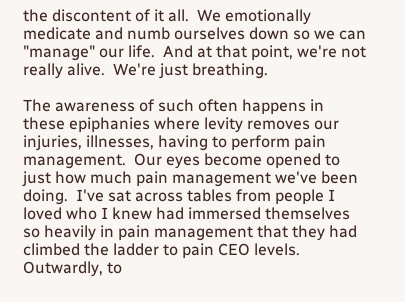the discontent of it all.  We emotionally medicate and numb ourselves down so we can "manage" our life.  And at that point, we're not really alive.  We're just breathing.

The awareness of such often happens in these epiphanies where levity removes our injuries, illnesses, having to perform pain management.  Our eyes become opened to just how much pain management we've been doing.  I've sat across tables from people I loved who I knew had immersed themselves so heavily in pain management that they had climbed the ladder to pain CEO levels.  Outwardly, to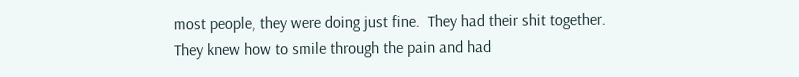most people, they were doing just fine.  They had their shit together.  They knew how to smile through the pain and had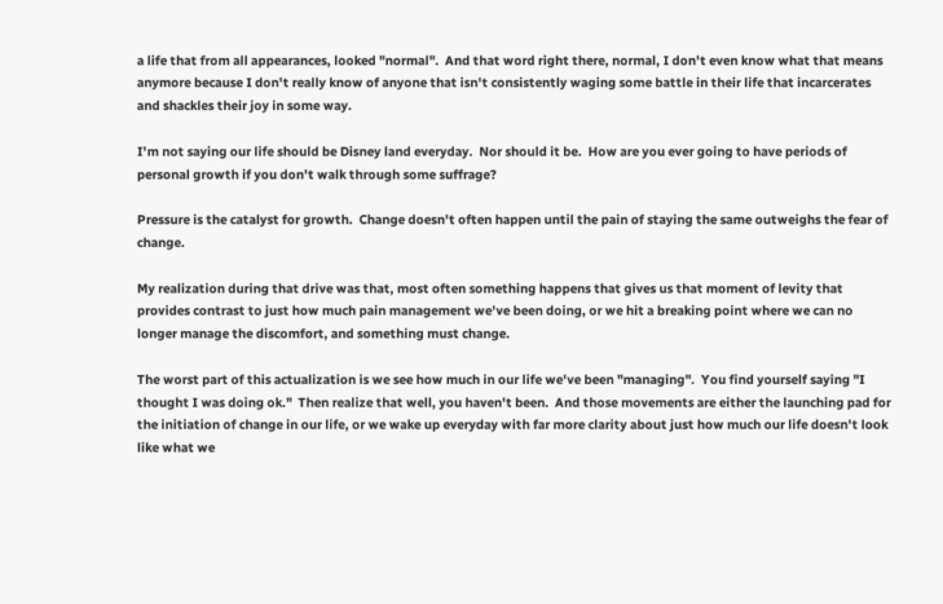a life that from all appearances, looked "normal".  And that word right there, normal, I don't even know what that means anymore because I don't really know of anyone that isn't consistently waging some battle in their life that incarcerates and shackles their joy in some way.

I'm not saying our life should be Disney land everyday.  Nor should it be.  How are you ever going to have periods of personal growth if you don't walk through some suffrage?

Pressure is the catalyst for growth.  Change doesn't often happen until the pain of staying the same outweighs the fear of change.

My realization during that drive was that, most often something happens that gives us that moment of levity that provides contrast to just how much pain management we've been doing, or we hit a breaking point where we can no longer manage the discomfort, and something must change.

The worst part of this actualization is we see how much in our life we've been "managing".  You find yourself saying "I thought I was doing ok."  Then realize that well, you haven't been.  And those movements are either the launching pad for the initiation of change in our life, or we wake up everyday with far more clarity about just how much our life doesn't look like what we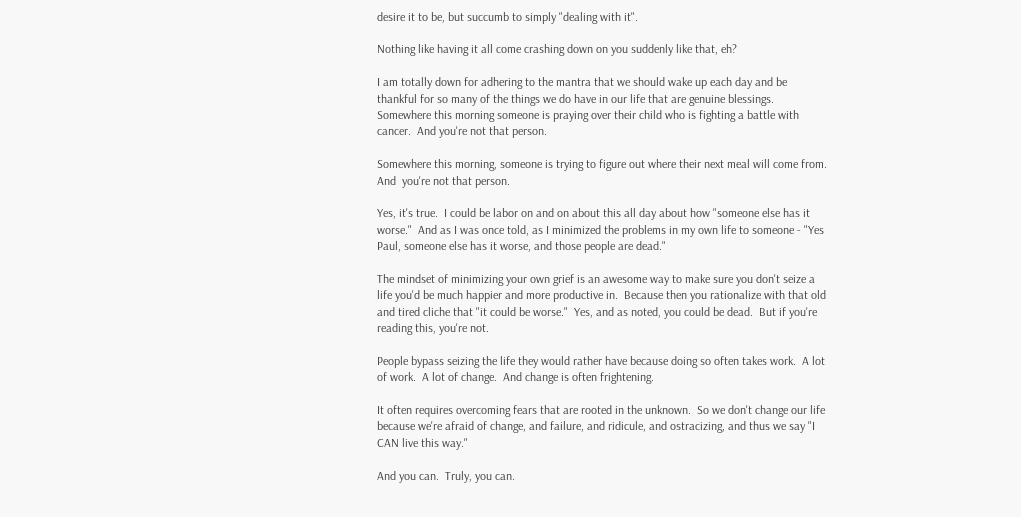desire it to be, but succumb to simply "dealing with it".

Nothing like having it all come crashing down on you suddenly like that, eh?

I am totally down for adhering to the mantra that we should wake up each day and be thankful for so many of the things we do have in our life that are genuine blessings.  Somewhere this morning someone is praying over their child who is fighting a battle with cancer.  And you're not that person.

Somewhere this morning, someone is trying to figure out where their next meal will come from.  And  you're not that person.

Yes, it's true.  I could be labor on and on about this all day about how "someone else has it worse."  And as I was once told, as I minimized the problems in my own life to someone - "Yes Paul, someone else has it worse, and those people are dead."

The mindset of minimizing your own grief is an awesome way to make sure you don't seize a life you'd be much happier and more productive in.  Because then you rationalize with that old and tired cliche that "it could be worse."  Yes, and as noted, you could be dead.  But if you're reading this, you're not.

People bypass seizing the life they would rather have because doing so often takes work.  A lot of work.  A lot of change.  And change is often frightening.

It often requires overcoming fears that are rooted in the unknown.  So we don't change our life because we're afraid of change, and failure, and ridicule, and ostracizing, and thus we say "I CAN live this way."

And you can.  Truly, you can.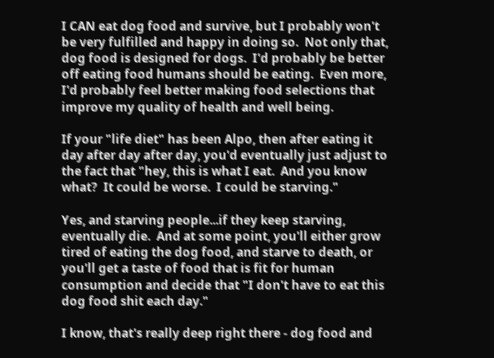I CAN eat dog food and survive, but I probably won't be very fulfilled and happy in doing so.  Not only that, dog food is designed for dogs.  I'd probably be better off eating food humans should be eating.  Even more, I'd probably feel better making food selections that improve my quality of health and well being.

If your "life diet" has been Alpo, then after eating it day after day after day, you'd eventually just adjust to the fact that "hey, this is what I eat.  And you know what?  It could be worse.  I could be starving."

Yes, and starving people...if they keep starving, eventually die.  And at some point, you'll either grow tired of eating the dog food, and starve to death, or you'll get a taste of food that is fit for human consumption and decide that "I don't have to eat this dog food shit each day."

I know, that's really deep right there - dog food and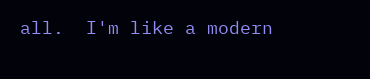all.  I'm like a modern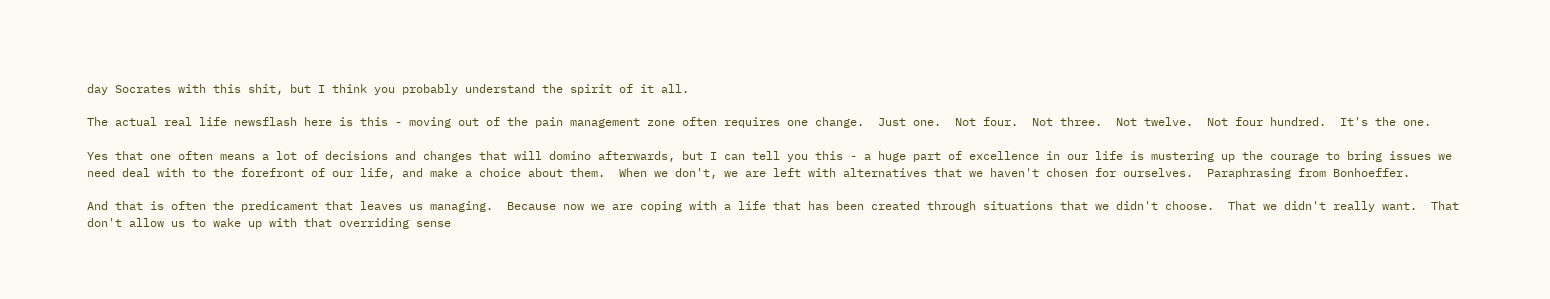day Socrates with this shit, but I think you probably understand the spirit of it all.

The actual real life newsflash here is this - moving out of the pain management zone often requires one change.  Just one.  Not four.  Not three.  Not twelve.  Not four hundred.  It's the one.

Yes that one often means a lot of decisions and changes that will domino afterwards, but I can tell you this - a huge part of excellence in our life is mustering up the courage to bring issues we need deal with to the forefront of our life, and make a choice about them.  When we don't, we are left with alternatives that we haven't chosen for ourselves.  Paraphrasing from Bonhoeffer.

And that is often the predicament that leaves us managing.  Because now we are coping with a life that has been created through situations that we didn't choose.  That we didn't really want.  That don't allow us to wake up with that overriding sense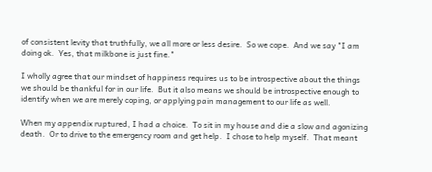of consistent levity that truthfully, we all more or less desire.  So we cope.  And we say "I am doing ok.  Yes, that milkbone is just fine."

I wholly agree that our mindset of happiness requires us to be introspective about the things we should be thankful for in our life.  But it also means we should be introspective enough to identify when we are merely coping, or applying pain management to our life as well.

When my appendix ruptured, I had a choice.  To sit in my house and die a slow and agonizing death.  Or to drive to the emergency room and get help.  I chose to help myself.  That meant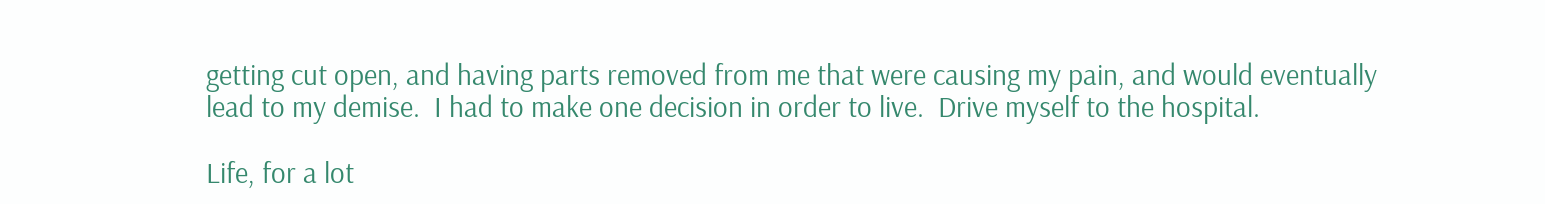getting cut open, and having parts removed from me that were causing my pain, and would eventually lead to my demise.  I had to make one decision in order to live.  Drive myself to the hospital.

Life, for a lot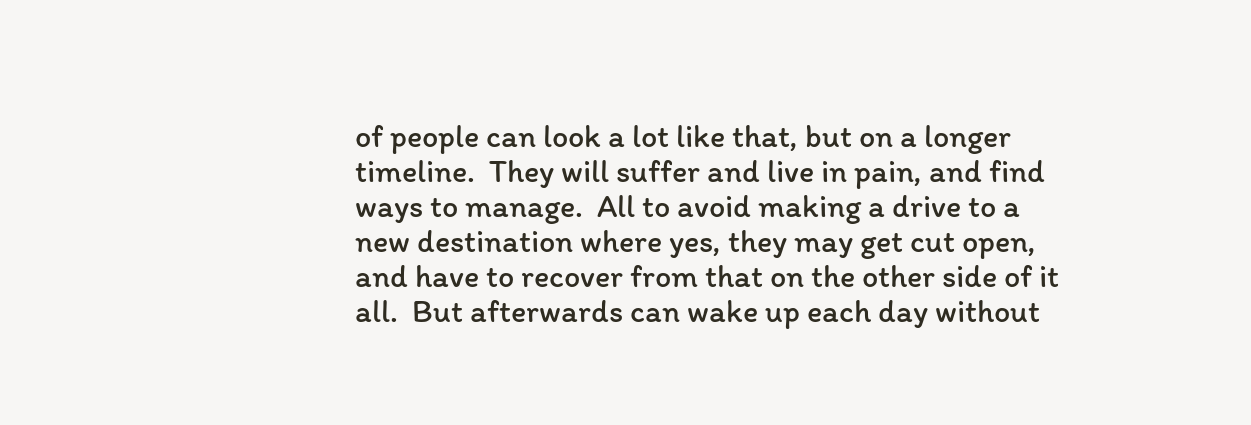of people can look a lot like that, but on a longer timeline.  They will suffer and live in pain, and find ways to manage.  All to avoid making a drive to a new destination where yes, they may get cut open, and have to recover from that on the other side of it all.  But afterwards can wake up each day without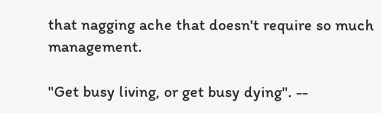that nagging ache that doesn't require so much management.

"Get busy living, or get busy dying". --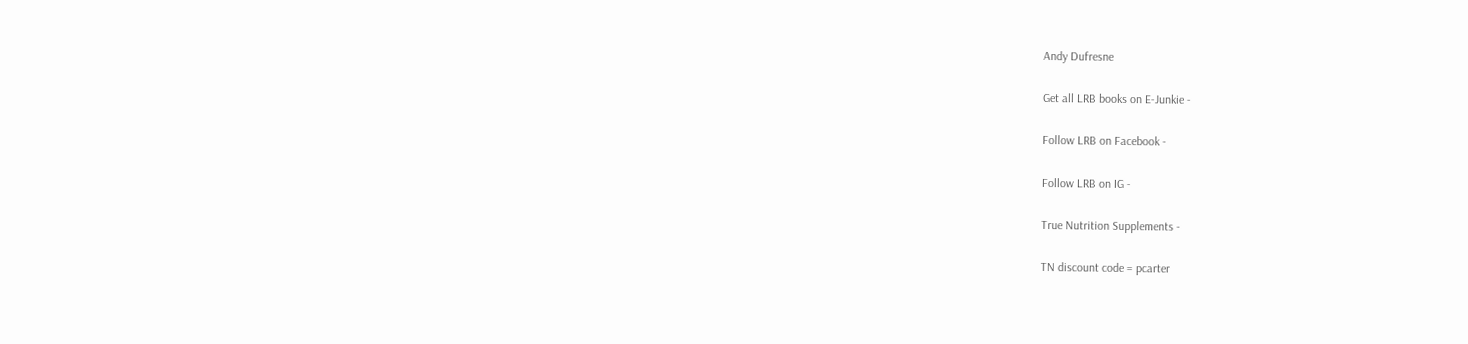Andy Dufresne

Get all LRB books on E-Junkie -

Follow LRB on Facebook -

Follow LRB on IG -

True Nutrition Supplements -

TN discount code = pcarter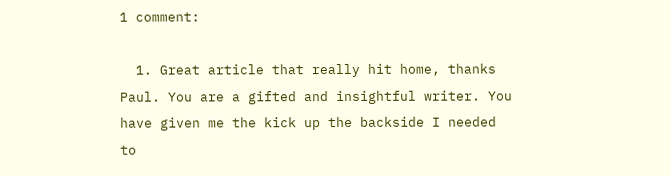1 comment:

  1. Great article that really hit home, thanks Paul. You are a gifted and insightful writer. You have given me the kick up the backside I needed to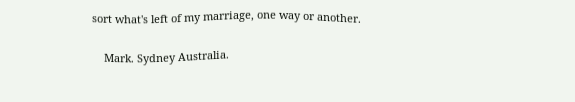sort what's left of my marriage, one way or another.

    Mark. Sydney Australia.